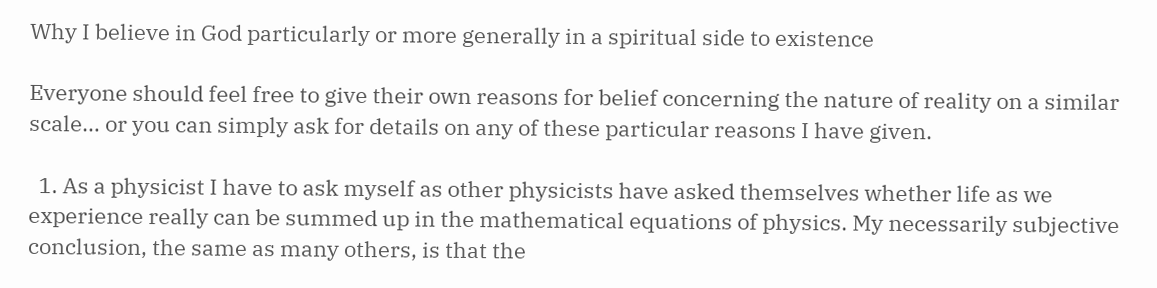Why I believe in God particularly or more generally in a spiritual side to existence

Everyone should feel free to give their own reasons for belief concerning the nature of reality on a similar scale… or you can simply ask for details on any of these particular reasons I have given.

  1. As a physicist I have to ask myself as other physicists have asked themselves whether life as we experience really can be summed up in the mathematical equations of physics. My necessarily subjective conclusion, the same as many others, is that the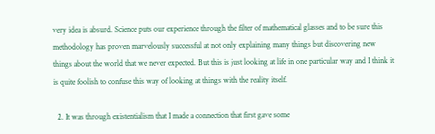very idea is absurd. Science puts our experience through the filter of mathematical glasses and to be sure this methodology has proven marvelously successful at not only explaining many things but discovering new things about the world that we never expected. But this is just looking at life in one particular way and I think it is quite foolish to confuse this way of looking at things with the reality itself.

  2. It was through existentialism that I made a connection that first gave some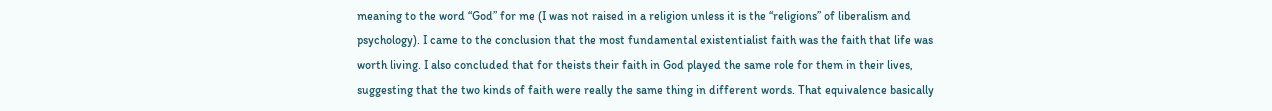meaning to the word “God” for me (I was not raised in a religion unless it is the “religions” of liberalism and psychology). I came to the conclusion that the most fundamental existentialist faith was the faith that life was worth living. I also concluded that for theists their faith in God played the same role for them in their lives, suggesting that the two kinds of faith were really the same thing in different words. That equivalence basically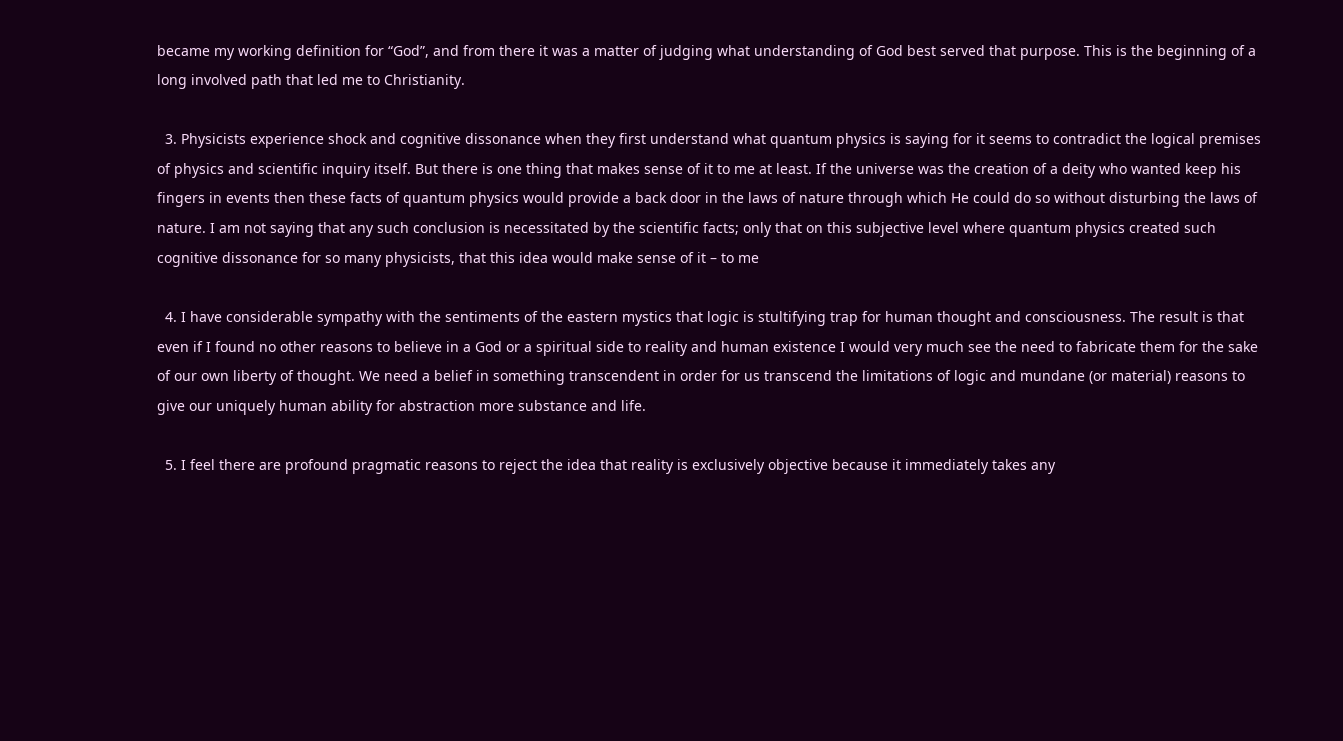became my working definition for “God”, and from there it was a matter of judging what understanding of God best served that purpose. This is the beginning of a long involved path that led me to Christianity.

  3. Physicists experience shock and cognitive dissonance when they first understand what quantum physics is saying for it seems to contradict the logical premises of physics and scientific inquiry itself. But there is one thing that makes sense of it to me at least. If the universe was the creation of a deity who wanted keep his fingers in events then these facts of quantum physics would provide a back door in the laws of nature through which He could do so without disturbing the laws of nature. I am not saying that any such conclusion is necessitated by the scientific facts; only that on this subjective level where quantum physics created such cognitive dissonance for so many physicists, that this idea would make sense of it – to me

  4. I have considerable sympathy with the sentiments of the eastern mystics that logic is stultifying trap for human thought and consciousness. The result is that even if I found no other reasons to believe in a God or a spiritual side to reality and human existence I would very much see the need to fabricate them for the sake of our own liberty of thought. We need a belief in something transcendent in order for us transcend the limitations of logic and mundane (or material) reasons to give our uniquely human ability for abstraction more substance and life.

  5. I feel there are profound pragmatic reasons to reject the idea that reality is exclusively objective because it immediately takes any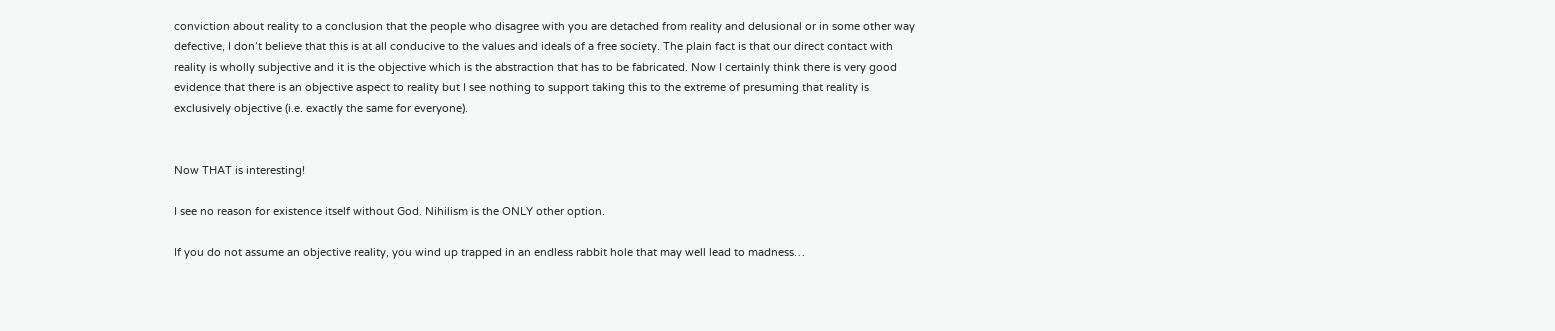conviction about reality to a conclusion that the people who disagree with you are detached from reality and delusional or in some other way defective, I don’t believe that this is at all conducive to the values and ideals of a free society. The plain fact is that our direct contact with reality is wholly subjective and it is the objective which is the abstraction that has to be fabricated. Now I certainly think there is very good evidence that there is an objective aspect to reality but I see nothing to support taking this to the extreme of presuming that reality is exclusively objective (i.e. exactly the same for everyone).


Now THAT is interesting!

I see no reason for existence itself without God. Nihilism is the ONLY other option.

If you do not assume an objective reality, you wind up trapped in an endless rabbit hole that may well lead to madness…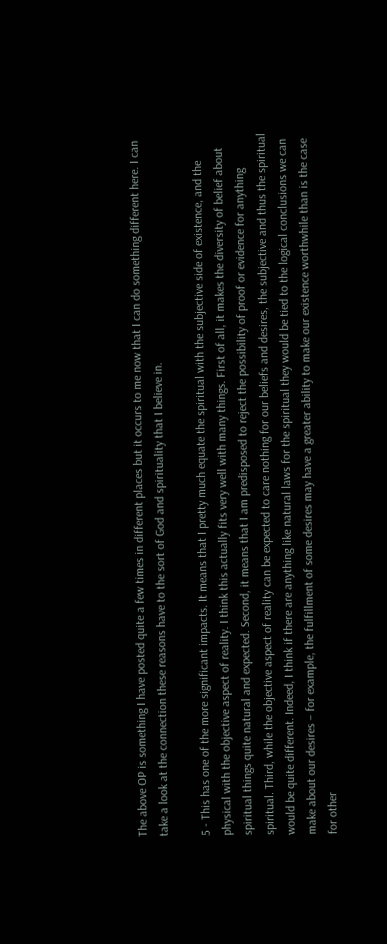The above OP is something I have posted quite a few times in different places but it occurs to me now that I can do something different here. I can take a look at the connection these reasons have to the sort of God and spirituality that I believe in.

5 - This has one of the more significant impacts. It means that I pretty much equate the spiritual with the subjective side of existence, and the physical with the objective aspect of reality. I think this actually fits very well with many things. First of all, it makes the diversity of belief about spiritual things quite natural and expected. Second, it means that I am predisposed to reject the possibility of proof or evidence for anything spiritual. Third, while the objective aspect of reality can be expected to care nothing for our beliefs and desires, the subjective and thus the spiritual would be quite different. Indeed, I think if there are anything like natural laws for the spiritual they would be tied to the logical conclusions we can make about our desires – for example, the fulfillment of some desires may have a greater ability to make our existence worthwhile than is the case for other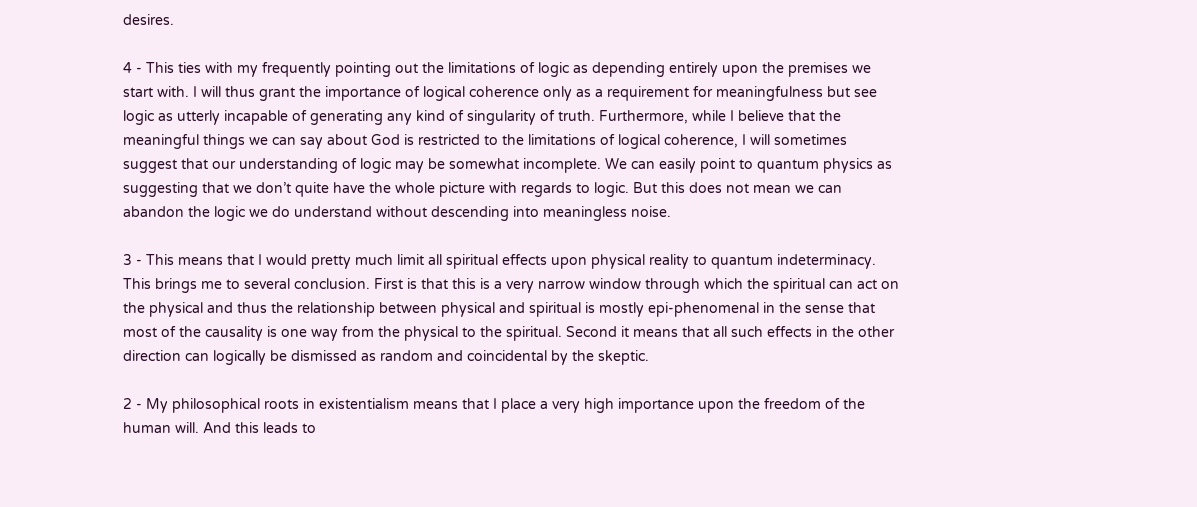desires.

4 - This ties with my frequently pointing out the limitations of logic as depending entirely upon the premises we start with. I will thus grant the importance of logical coherence only as a requirement for meaningfulness but see logic as utterly incapable of generating any kind of singularity of truth. Furthermore, while I believe that the meaningful things we can say about God is restricted to the limitations of logical coherence, I will sometimes suggest that our understanding of logic may be somewhat incomplete. We can easily point to quantum physics as suggesting that we don’t quite have the whole picture with regards to logic. But this does not mean we can abandon the logic we do understand without descending into meaningless noise.

3 - This means that I would pretty much limit all spiritual effects upon physical reality to quantum indeterminacy. This brings me to several conclusion. First is that this is a very narrow window through which the spiritual can act on the physical and thus the relationship between physical and spiritual is mostly epi-phenomenal in the sense that most of the causality is one way from the physical to the spiritual. Second it means that all such effects in the other direction can logically be dismissed as random and coincidental by the skeptic.

2 - My philosophical roots in existentialism means that I place a very high importance upon the freedom of the human will. And this leads to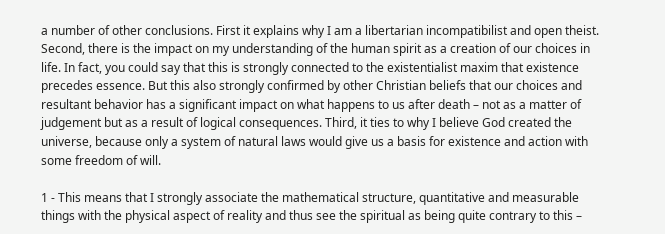a number of other conclusions. First it explains why I am a libertarian incompatibilist and open theist. Second, there is the impact on my understanding of the human spirit as a creation of our choices in life. In fact, you could say that this is strongly connected to the existentialist maxim that existence precedes essence. But this also strongly confirmed by other Christian beliefs that our choices and resultant behavior has a significant impact on what happens to us after death – not as a matter of judgement but as a result of logical consequences. Third, it ties to why I believe God created the universe, because only a system of natural laws would give us a basis for existence and action with some freedom of will.

1 - This means that I strongly associate the mathematical structure, quantitative and measurable things with the physical aspect of reality and thus see the spiritual as being quite contrary to this –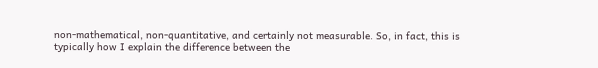non-mathematical, non-quantitative, and certainly not measurable. So, in fact, this is typically how I explain the difference between the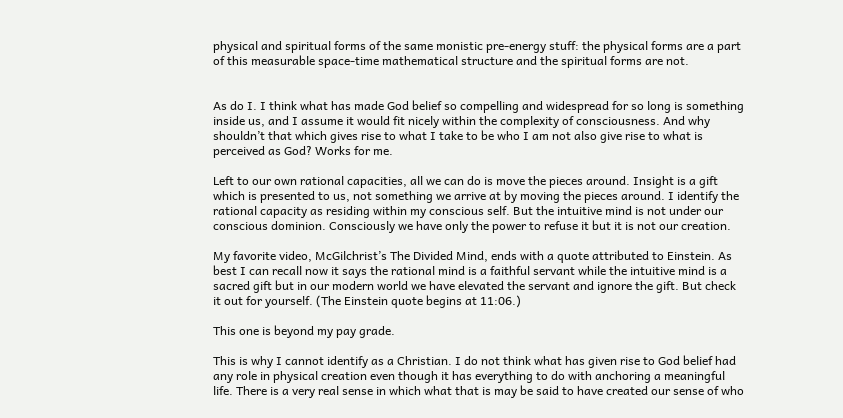physical and spiritual forms of the same monistic pre-energy stuff: the physical forms are a part of this measurable space-time mathematical structure and the spiritual forms are not.


As do I. I think what has made God belief so compelling and widespread for so long is something inside us, and I assume it would fit nicely within the complexity of consciousness. And why shouldn’t that which gives rise to what I take to be who I am not also give rise to what is perceived as God? Works for me.

Left to our own rational capacities, all we can do is move the pieces around. Insight is a gift which is presented to us, not something we arrive at by moving the pieces around. I identify the rational capacity as residing within my conscious self. But the intuitive mind is not under our conscious dominion. Consciously we have only the power to refuse it but it is not our creation.

My favorite video, McGilchrist’s The Divided Mind, ends with a quote attributed to Einstein. As best I can recall now it says the rational mind is a faithful servant while the intuitive mind is a sacred gift but in our modern world we have elevated the servant and ignore the gift. But check it out for yourself. (The Einstein quote begins at 11:06.)

This one is beyond my pay grade.

This is why I cannot identify as a Christian. I do not think what has given rise to God belief had any role in physical creation even though it has everything to do with anchoring a meaningful life. There is a very real sense in which what that is may be said to have created our sense of who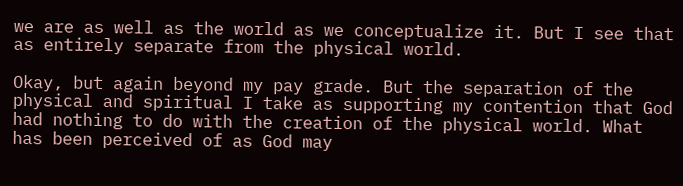we are as well as the world as we conceptualize it. But I see that as entirely separate from the physical world.

Okay, but again beyond my pay grade. But the separation of the physical and spiritual I take as supporting my contention that God had nothing to do with the creation of the physical world. What has been perceived of as God may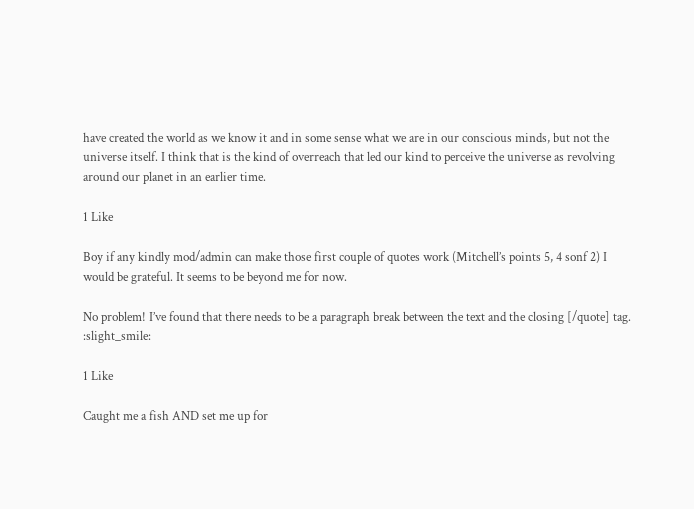have created the world as we know it and in some sense what we are in our conscious minds, but not the universe itself. I think that is the kind of overreach that led our kind to perceive the universe as revolving around our planet in an earlier time.

1 Like

Boy if any kindly mod/admin can make those first couple of quotes work (Mitchell’s points 5, 4 sonf 2) I would be grateful. It seems to be beyond me for now.

No problem! I’ve found that there needs to be a paragraph break between the text and the closing [/quote] tag. :slight_smile:

1 Like

Caught me a fish AND set me up for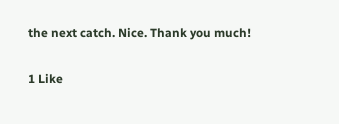the next catch. Nice. Thank you much!

1 Like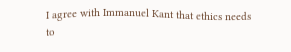I agree with Immanuel Kant that ethics needs to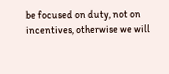be focused on duty, not on incentives, otherwise we will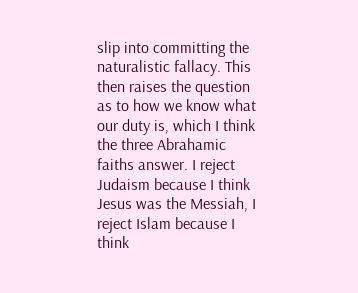slip into committing the naturalistic fallacy. This then raises the question as to how we know what our duty is, which I think the three Abrahamic faiths answer. I reject Judaism because I think Jesus was the Messiah, I reject Islam because I think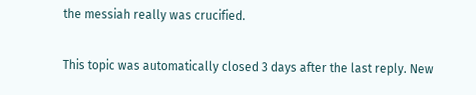the messiah really was crucified.

This topic was automatically closed 3 days after the last reply. New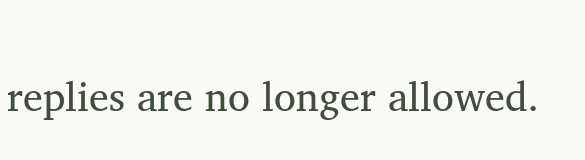replies are no longer allowed.